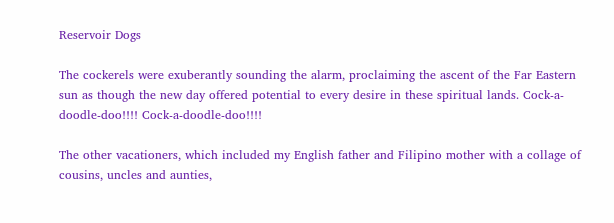Reservoir Dogs

The cockerels were exuberantly sounding the alarm, proclaiming the ascent of the Far Eastern sun as though the new day offered potential to every desire in these spiritual lands. Cock-a-doodle-doo!!!! Cock-a-doodle-doo!!!!

The other vacationers, which included my English father and Filipino mother with a collage of cousins, uncles and aunties,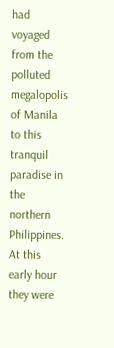had voyaged from the polluted megalopolis of Manila to this tranquil paradise in the northern Philippines. At this early hour they were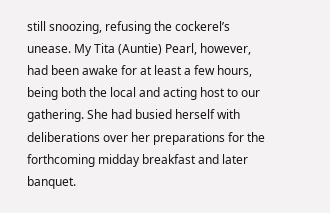still snoozing, refusing the cockerel’s unease. My Tita (Auntie) Pearl, however, had been awake for at least a few hours, being both the local and acting host to our gathering. She had busied herself with deliberations over her preparations for the forthcoming midday breakfast and later banquet.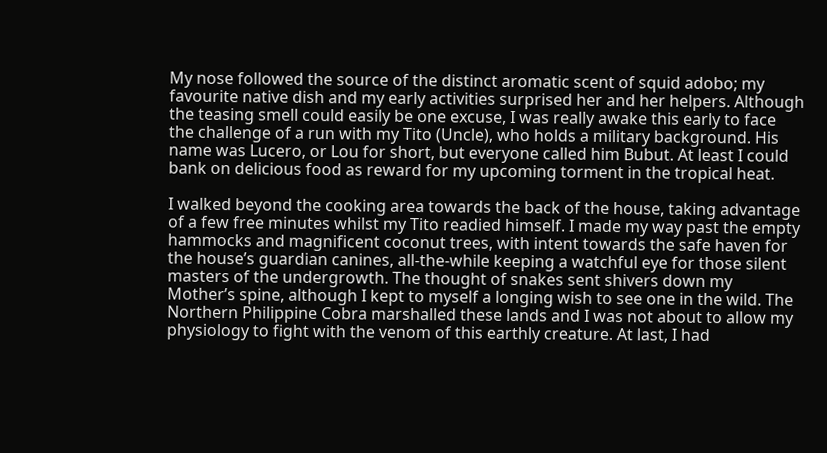My nose followed the source of the distinct aromatic scent of squid adobo; my favourite native dish and my early activities surprised her and her helpers. Although the teasing smell could easily be one excuse, I was really awake this early to face the challenge of a run with my Tito (Uncle), who holds a military background. His name was Lucero, or Lou for short, but everyone called him Bubut. At least I could bank on delicious food as reward for my upcoming torment in the tropical heat.

I walked beyond the cooking area towards the back of the house, taking advantage of a few free minutes whilst my Tito readied himself. I made my way past the empty hammocks and magnificent coconut trees, with intent towards the safe haven for the house’s guardian canines, all-the-while keeping a watchful eye for those silent masters of the undergrowth. The thought of snakes sent shivers down my Mother’s spine, although I kept to myself a longing wish to see one in the wild. The Northern Philippine Cobra marshalled these lands and I was not about to allow my physiology to fight with the venom of this earthly creature. At last, I had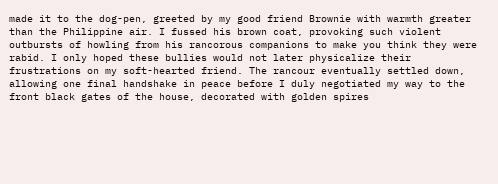made it to the dog-pen, greeted by my good friend Brownie with warmth greater than the Philippine air. I fussed his brown coat, provoking such violent outbursts of howling from his rancorous companions to make you think they were rabid. I only hoped these bullies would not later physicalize their frustrations on my soft-hearted friend. The rancour eventually settled down, allowing one final handshake in peace before I duly negotiated my way to the front black gates of the house, decorated with golden spires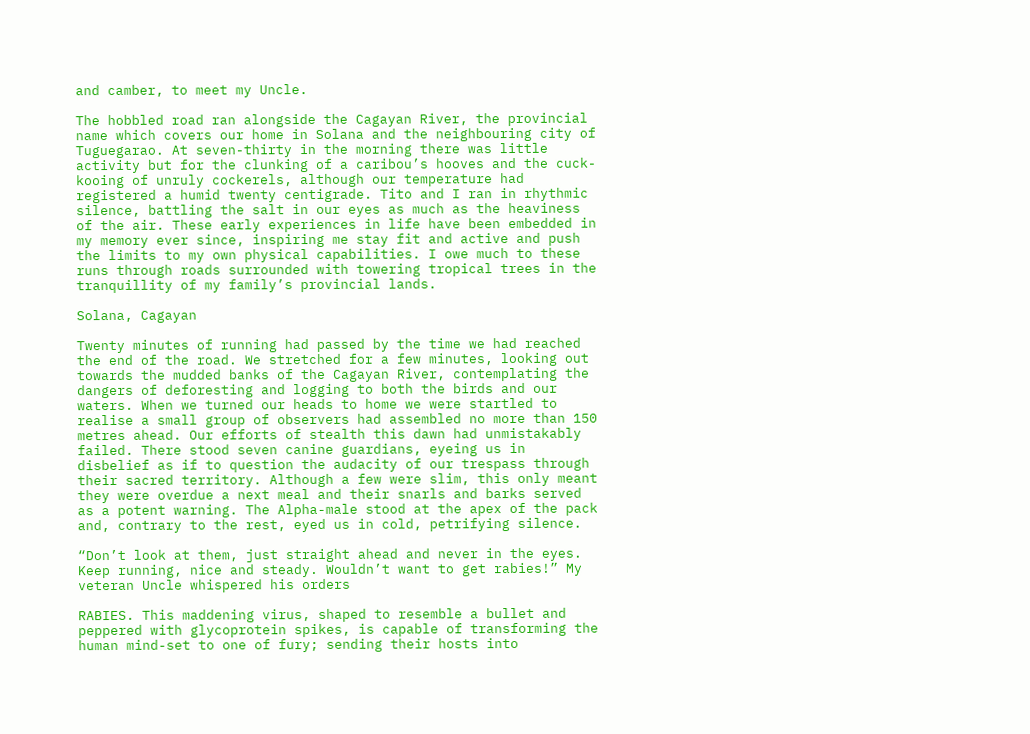and camber, to meet my Uncle.

The hobbled road ran alongside the Cagayan River, the provincial name which covers our home in Solana and the neighbouring city of Tuguegarao. At seven-thirty in the morning there was little activity but for the clunking of a caribou’s hooves and the cuck-kooing of unruly cockerels, although our temperature had registered a humid twenty centigrade. Tito and I ran in rhythmic silence, battling the salt in our eyes as much as the heaviness of the air. These early experiences in life have been embedded in my memory ever since, inspiring me stay fit and active and push the limits to my own physical capabilities. I owe much to these runs through roads surrounded with towering tropical trees in the tranquillity of my family’s provincial lands.

Solana, Cagayan

Twenty minutes of running had passed by the time we had reached the end of the road. We stretched for a few minutes, looking out towards the mudded banks of the Cagayan River, contemplating the dangers of deforesting and logging to both the birds and our waters. When we turned our heads to home we were startled to realise a small group of observers had assembled no more than 150 metres ahead. Our efforts of stealth this dawn had unmistakably failed. There stood seven canine guardians, eyeing us in disbelief as if to question the audacity of our trespass through their sacred territory. Although a few were slim, this only meant they were overdue a next meal and their snarls and barks served as a potent warning. The Alpha-male stood at the apex of the pack and, contrary to the rest, eyed us in cold, petrifying silence.

“Don’t look at them, just straight ahead and never in the eyes. Keep running, nice and steady. Wouldn’t want to get rabies!” My veteran Uncle whispered his orders

RABIES. This maddening virus, shaped to resemble a bullet and peppered with glycoprotein spikes, is capable of transforming the human mind-set to one of fury; sending their hosts into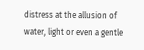distress at the allusion of water, light or even a gentle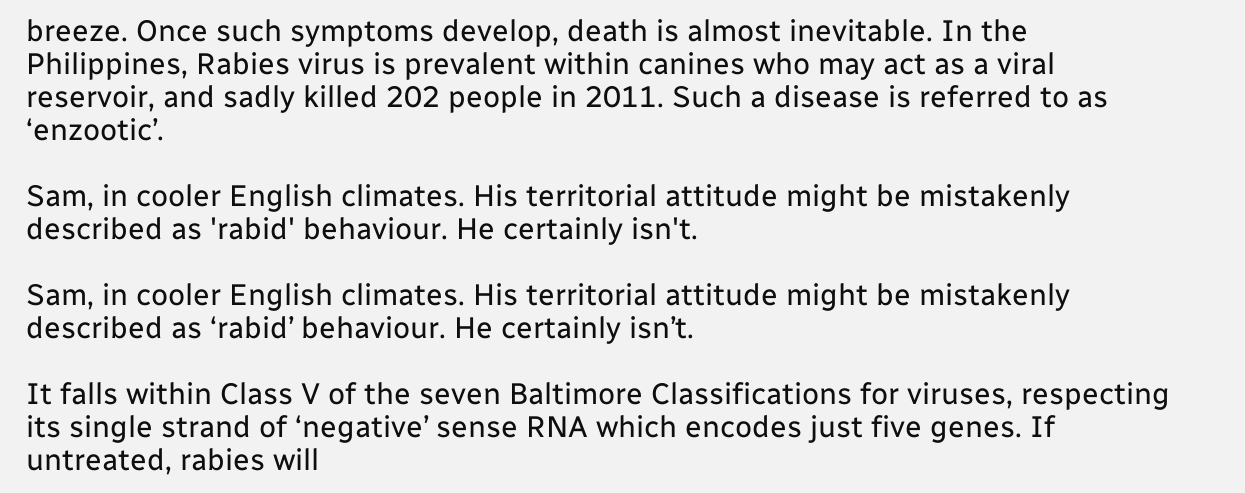breeze. Once such symptoms develop, death is almost inevitable. In the Philippines, Rabies virus is prevalent within canines who may act as a viral reservoir, and sadly killed 202 people in 2011. Such a disease is referred to as ‘enzootic’.

Sam, in cooler English climates. His territorial attitude might be mistakenly described as 'rabid' behaviour. He certainly isn't.

Sam, in cooler English climates. His territorial attitude might be mistakenly described as ‘rabid’ behaviour. He certainly isn’t.

It falls within Class V of the seven Baltimore Classifications for viruses, respecting its single strand of ‘negative’ sense RNA which encodes just five genes. If untreated, rabies will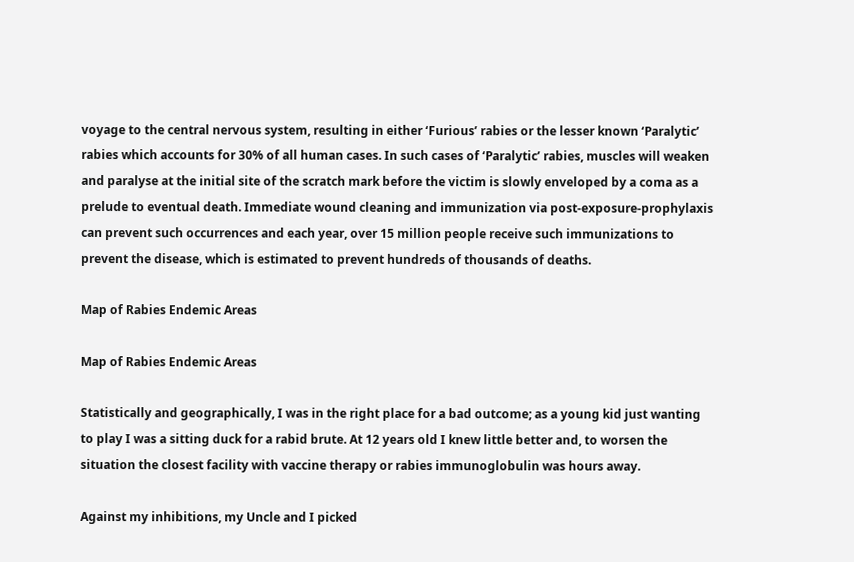voyage to the central nervous system, resulting in either ‘Furious’ rabies or the lesser known ‘Paralytic’ rabies which accounts for 30% of all human cases. In such cases of ‘Paralytic’ rabies, muscles will weaken and paralyse at the initial site of the scratch mark before the victim is slowly enveloped by a coma as a prelude to eventual death. Immediate wound cleaning and immunization via post-exposure-prophylaxis can prevent such occurrences and each year, over 15 million people receive such immunizations to prevent the disease, which is estimated to prevent hundreds of thousands of deaths.

Map of Rabies Endemic Areas

Map of Rabies Endemic Areas

Statistically and geographically, I was in the right place for a bad outcome; as a young kid just wanting to play I was a sitting duck for a rabid brute. At 12 years old I knew little better and, to worsen the situation the closest facility with vaccine therapy or rabies immunoglobulin was hours away.

Against my inhibitions, my Uncle and I picked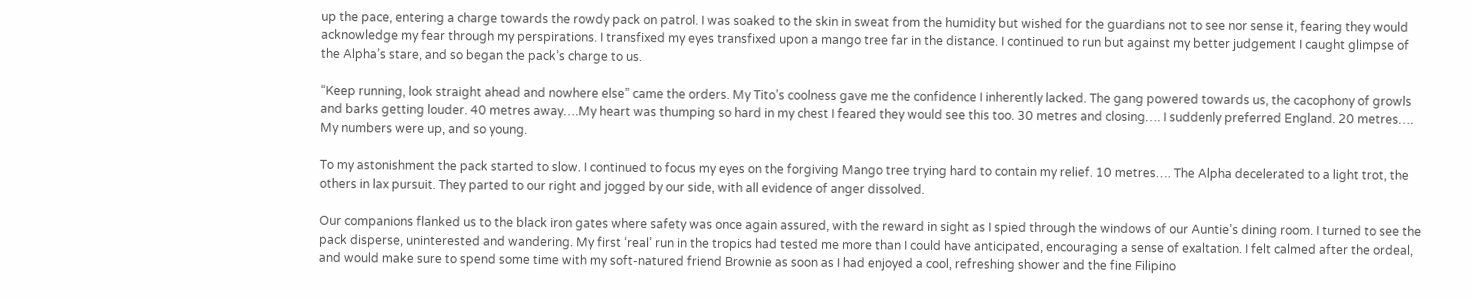up the pace, entering a charge towards the rowdy pack on patrol. I was soaked to the skin in sweat from the humidity but wished for the guardians not to see nor sense it, fearing they would acknowledge my fear through my perspirations. I transfixed my eyes transfixed upon a mango tree far in the distance. I continued to run but against my better judgement I caught glimpse of the Alpha’s stare, and so began the pack’s charge to us.

“Keep running, look straight ahead and nowhere else” came the orders. My Tito’s coolness gave me the confidence I inherently lacked. The gang powered towards us, the cacophony of growls and barks getting louder. 40 metres away….My heart was thumping so hard in my chest I feared they would see this too. 30 metres and closing…. I suddenly preferred England. 20 metres…. My numbers were up, and so young.

To my astonishment the pack started to slow. I continued to focus my eyes on the forgiving Mango tree trying hard to contain my relief. 10 metres…. The Alpha decelerated to a light trot, the others in lax pursuit. They parted to our right and jogged by our side, with all evidence of anger dissolved.

Our companions flanked us to the black iron gates where safety was once again assured, with the reward in sight as I spied through the windows of our Auntie’s dining room. I turned to see the pack disperse, uninterested and wandering. My first ‘real’ run in the tropics had tested me more than I could have anticipated, encouraging a sense of exaltation. I felt calmed after the ordeal, and would make sure to spend some time with my soft-natured friend Brownie as soon as I had enjoyed a cool, refreshing shower and the fine Filipino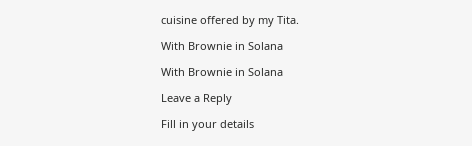cuisine offered by my Tita.

With Brownie in Solana

With Brownie in Solana

Leave a Reply

Fill in your details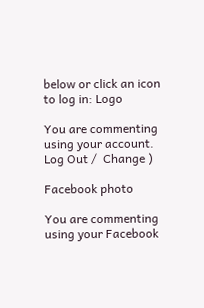below or click an icon to log in: Logo

You are commenting using your account. Log Out /  Change )

Facebook photo

You are commenting using your Facebook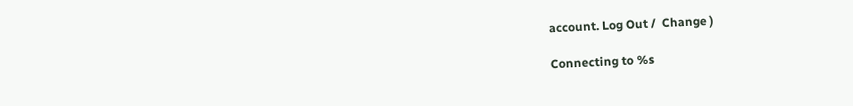account. Log Out /  Change )

Connecting to %s